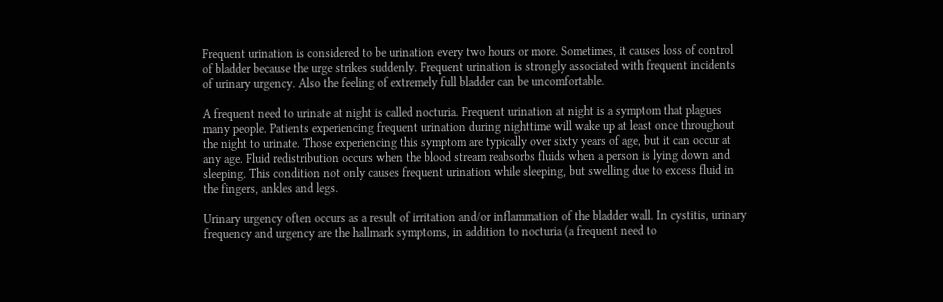Frequent urination is considered to be urination every two hours or more. Sometimes, it causes loss of control of bladder because the urge strikes suddenly. Frequent urination is strongly associated with frequent incidents of urinary urgency. Also the feeling of extremely full bladder can be uncomfortable.

A frequent need to urinate at night is called nocturia. Frequent urination at night is a symptom that plagues many people. Patients experiencing frequent urination during nighttime will wake up at least once throughout the night to urinate. Those experiencing this symptom are typically over sixty years of age, but it can occur at any age. Fluid redistribution occurs when the blood stream reabsorbs fluids when a person is lying down and sleeping. This condition not only causes frequent urination while sleeping, but swelling due to excess fluid in the fingers, ankles and legs.

Urinary urgency often occurs as a result of irritation and/or inflammation of the bladder wall. In cystitis, urinary frequency and urgency are the hallmark symptoms, in addition to nocturia (a frequent need to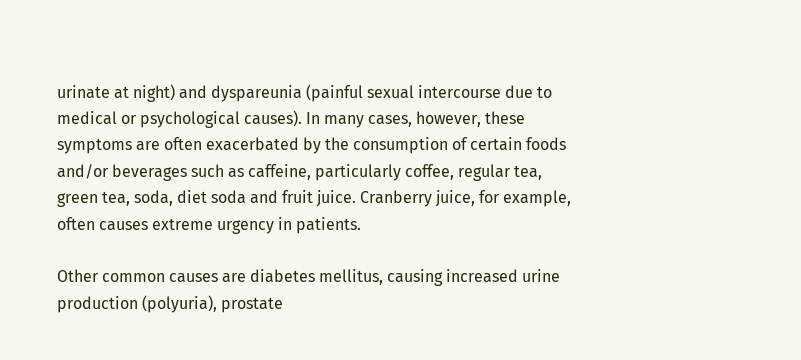urinate at night) and dyspareunia (painful sexual intercourse due to medical or psychological causes). In many cases, however, these symptoms are often exacerbated by the consumption of certain foods and/or beverages such as caffeine, particularly coffee, regular tea, green tea, soda, diet soda and fruit juice. Cranberry juice, for example, often causes extreme urgency in patients.

Other common causes are diabetes mellitus, causing increased urine production (polyuria), prostate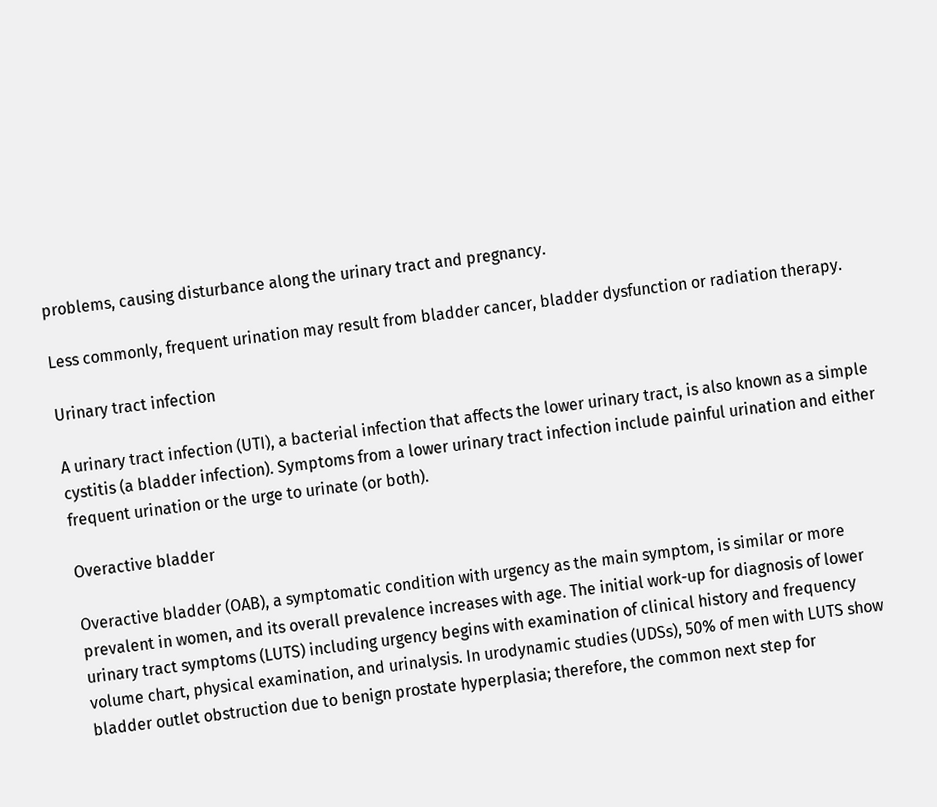problems, causing disturbance along the urinary tract and pregnancy.

Less commonly, frequent urination may result from bladder cancer, bladder dysfunction or radiation therapy.

Urinary tract infection

A urinary tract infection (UTI), a bacterial infection that affects the lower urinary tract, is also known as a simple cystitis (a bladder infection). Symptoms from a lower urinary tract infection include painful urination and either frequent urination or the urge to urinate (or both).

Overactive bladder

Overactive bladder (OAB), a symptomatic condition with urgency as the main symptom, is similar or more prevalent in women, and its overall prevalence increases with age. The initial work-up for diagnosis of lower urinary tract symptoms (LUTS) including urgency begins with examination of clinical history and frequency volume chart, physical examination, and urinalysis. In urodynamic studies (UDSs), 50% of men with LUTS show bladder outlet obstruction due to benign prostate hyperplasia; therefore, the common next step for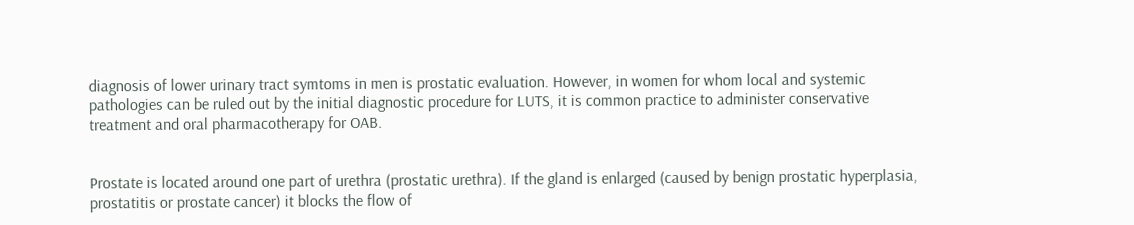diagnosis of lower urinary tract symtoms in men is prostatic evaluation. However, in women for whom local and systemic pathologies can be ruled out by the initial diagnostic procedure for LUTS, it is common practice to administer conservative treatment and oral pharmacotherapy for OAB.


Prostate is located around one part of urethra (prostatic urethra). If the gland is enlarged (caused by benign prostatic hyperplasia, prostatitis or prostate cancer) it blocks the flow of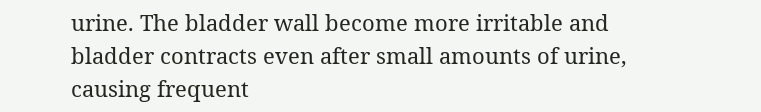urine. The bladder wall become more irritable and bladder contracts even after small amounts of urine, causing frequent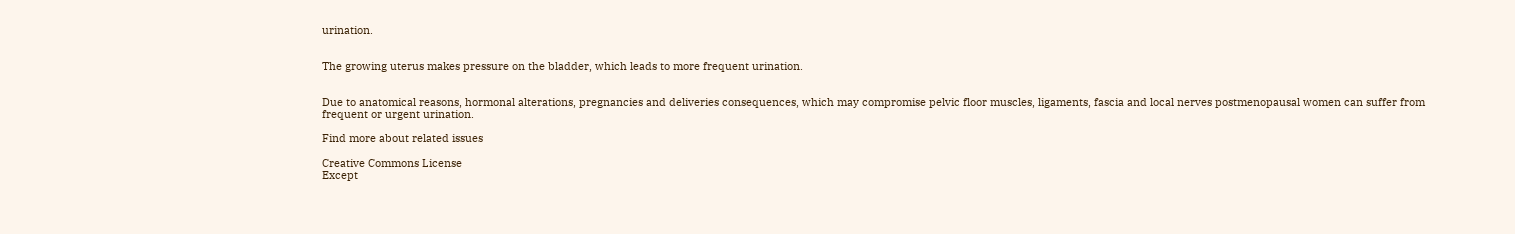urination.


The growing uterus makes pressure on the bladder, which leads to more frequent urination.


Due to anatomical reasons, hormonal alterations, pregnancies and deliveries consequences, which may compromise pelvic floor muscles, ligaments, fascia and local nerves postmenopausal women can suffer from frequent or urgent urination.

Find more about related issues

Creative Commons License
Except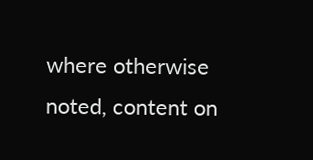where otherwise noted, content on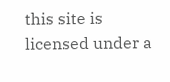this site is licensed under a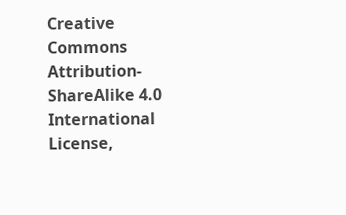Creative Commons Attribution-ShareAlike 4.0 International License,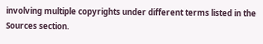involving multiple copyrights under different terms listed in the Sources section.